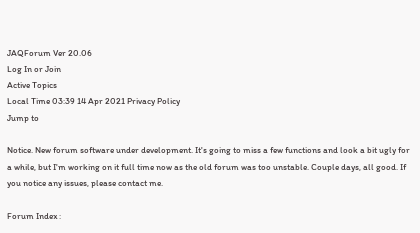JAQForum Ver 20.06
Log In or Join
Active Topics
Local Time 03:39 14 Apr 2021 Privacy Policy
Jump to

Notice. New forum software under development. It's going to miss a few functions and look a bit ugly for a while, but I'm working on it full time now as the old forum was too unstable. Couple days, all good. If you notice any issues, please contact me.

Forum Index :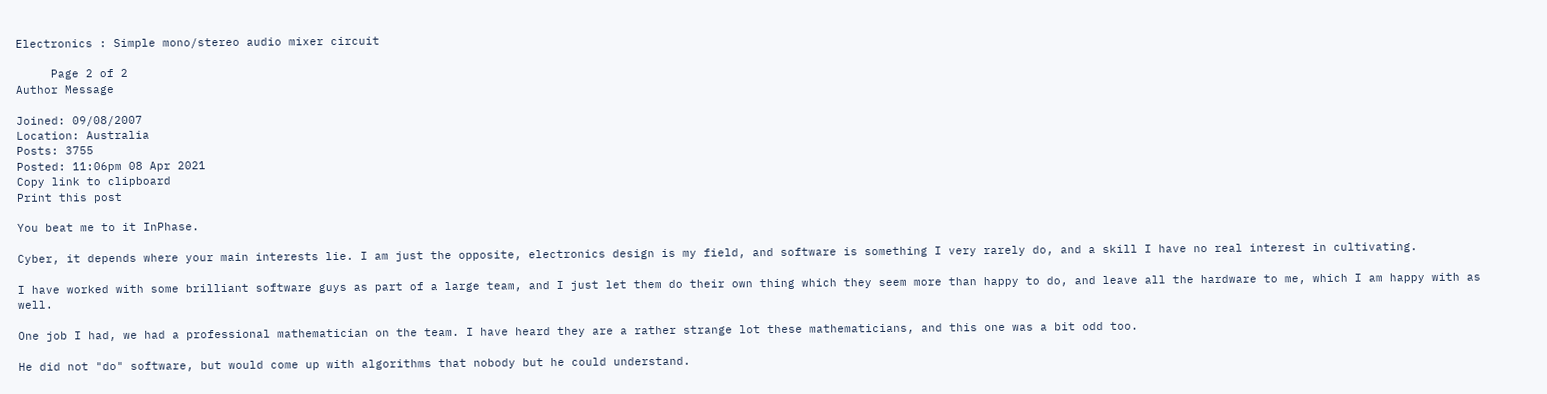Electronics : Simple mono/stereo audio mixer circuit

     Page 2 of 2
Author Message

Joined: 09/08/2007
Location: Australia
Posts: 3755
Posted: 11:06pm 08 Apr 2021
Copy link to clipboard
Print this post

You beat me to it InPhase.

Cyber, it depends where your main interests lie. I am just the opposite, electronics design is my field, and software is something I very rarely do, and a skill I have no real interest in cultivating.

I have worked with some brilliant software guys as part of a large team, and I just let them do their own thing which they seem more than happy to do, and leave all the hardware to me, which I am happy with as well.

One job I had, we had a professional mathematician on the team. I have heard they are a rather strange lot these mathematicians, and this one was a bit odd too.

He did not "do" software, but would come up with algorithms that nobody but he could understand.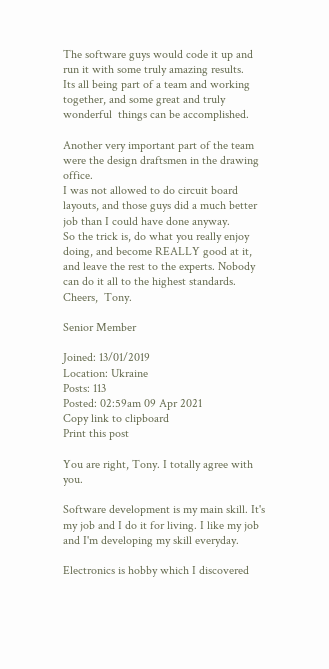The software guys would code it up and run it with some truly amazing results.
Its all being part of a team and working together, and some great and truly wonderful  things can be accomplished.

Another very important part of the team were the design draftsmen in the drawing office.
I was not allowed to do circuit board layouts, and those guys did a much better job than I could have done anyway.
So the trick is, do what you really enjoy doing, and become REALLY good at it, and leave the rest to the experts. Nobody can do it all to the highest standards.
Cheers,  Tony.

Senior Member

Joined: 13/01/2019
Location: Ukraine
Posts: 113
Posted: 02:59am 09 Apr 2021
Copy link to clipboard
Print this post

You are right, Tony. I totally agree with you.

Software development is my main skill. It's my job and I do it for living. I like my job and I'm developing my skill everyday.

Electronics is hobby which I discovered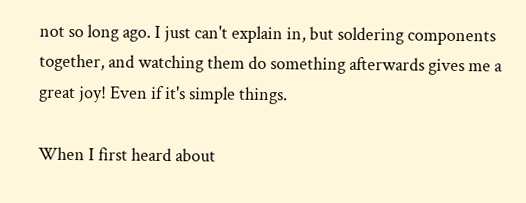not so long ago. I just can't explain in, but soldering components together, and watching them do something afterwards gives me a great joy! Even if it's simple things.

When I first heard about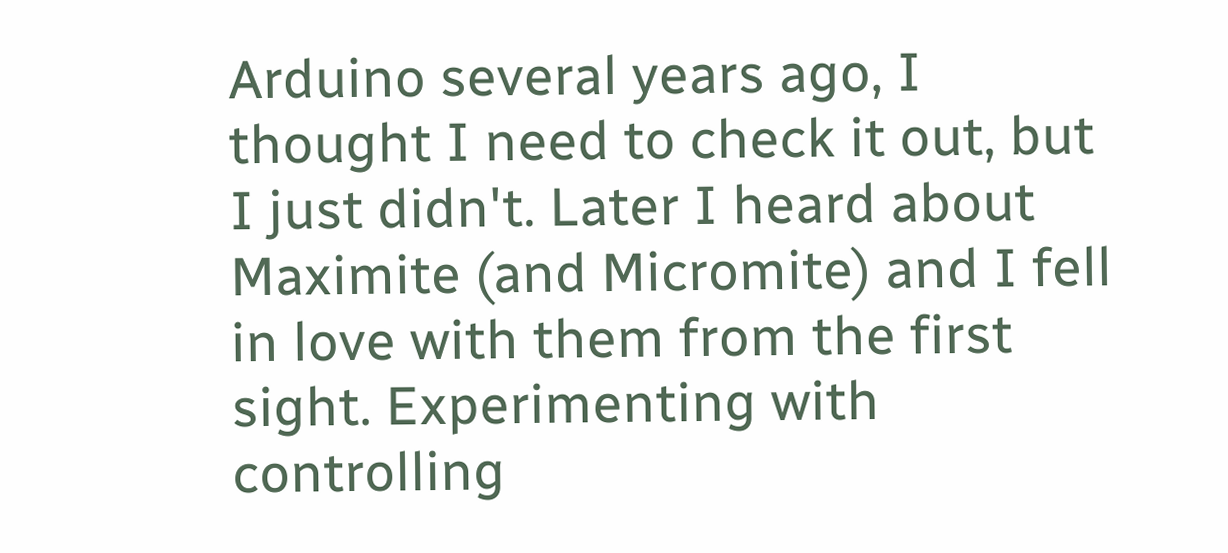Arduino several years ago, I thought I need to check it out, but I just didn't. Later I heard about Maximite (and Micromite) and I fell in love with them from the first sight. Experimenting with controlling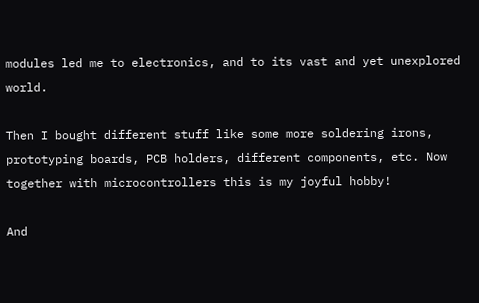modules led me to electronics, and to its vast and yet unexplored world.

Then I bought different stuff like some more soldering irons, prototyping boards, PCB holders, different components, etc. Now together with microcontrollers this is my joyful hobby!

And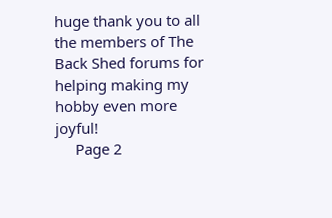huge thank you to all the members of The Back Shed forums for helping making my hobby even more joyful!
     Page 2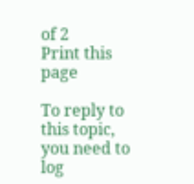of 2
Print this page

To reply to this topic, you need to log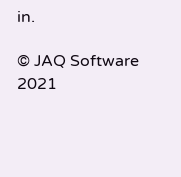in.

© JAQ Software 2021